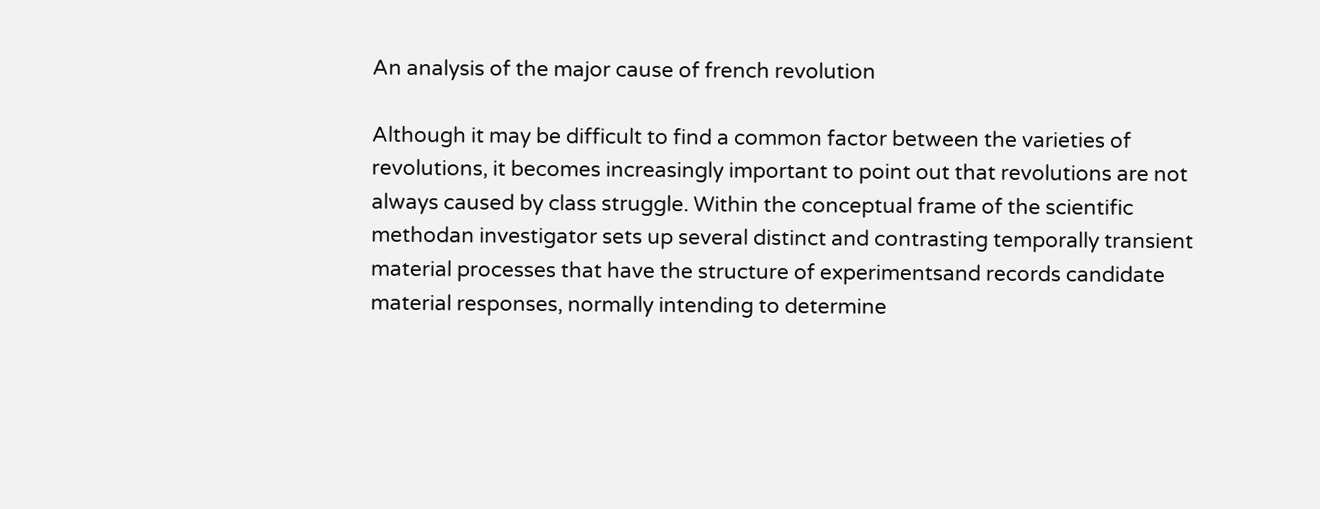An analysis of the major cause of french revolution

Although it may be difficult to find a common factor between the varieties of revolutions, it becomes increasingly important to point out that revolutions are not always caused by class struggle. Within the conceptual frame of the scientific methodan investigator sets up several distinct and contrasting temporally transient material processes that have the structure of experimentsand records candidate material responses, normally intending to determine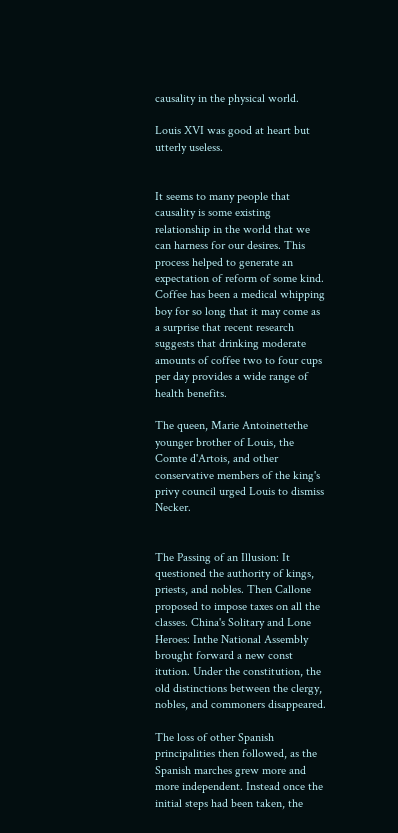causality in the physical world.

Louis XVI was good at heart but utterly useless.


It seems to many people that causality is some existing relationship in the world that we can harness for our desires. This process helped to generate an expectation of reform of some kind. Coffee has been a medical whipping boy for so long that it may come as a surprise that recent research suggests that drinking moderate amounts of coffee two to four cups per day provides a wide range of health benefits.

The queen, Marie Antoinettethe younger brother of Louis, the Comte d'Artois, and other conservative members of the king's privy council urged Louis to dismiss Necker.


The Passing of an Illusion: It questioned the authority of kings, priests, and nobles. Then Callone proposed to impose taxes on all the classes. China's Solitary and Lone Heroes: Inthe National Assembly brought forward a new const itution. Under the constitution, the old distinctions between the clergy, nobles, and commoners disappeared.

The loss of other Spanish principalities then followed, as the Spanish marches grew more and more independent. Instead once the initial steps had been taken, the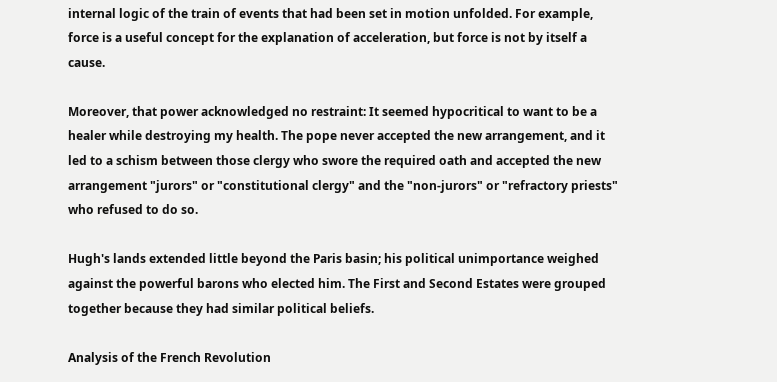internal logic of the train of events that had been set in motion unfolded. For example, force is a useful concept for the explanation of acceleration, but force is not by itself a cause.

Moreover, that power acknowledged no restraint: It seemed hypocritical to want to be a healer while destroying my health. The pope never accepted the new arrangement, and it led to a schism between those clergy who swore the required oath and accepted the new arrangement "jurors" or "constitutional clergy" and the "non-jurors" or "refractory priests" who refused to do so.

Hugh's lands extended little beyond the Paris basin; his political unimportance weighed against the powerful barons who elected him. The First and Second Estates were grouped together because they had similar political beliefs.

Analysis of the French Revolution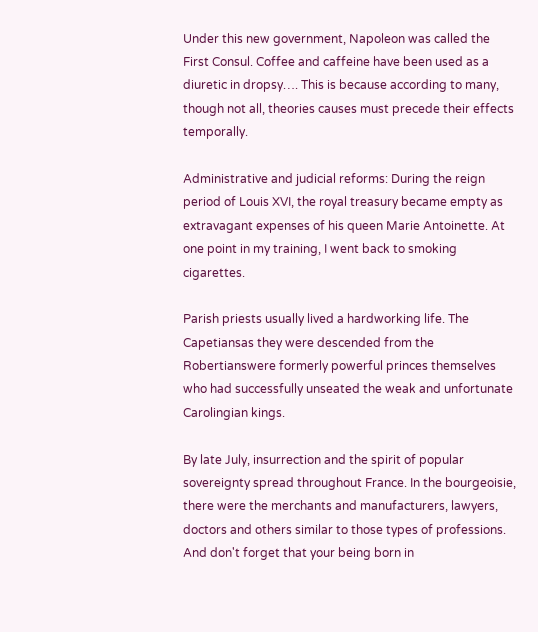Under this new government, Napoleon was called the First Consul. Coffee and caffeine have been used as a diuretic in dropsy…. This is because according to many, though not all, theories causes must precede their effects temporally.

Administrative and judicial reforms: During the reign period of Louis XVI, the royal treasury became empty as extravagant expenses of his queen Marie Antoinette. At one point in my training, I went back to smoking cigarettes.

Parish priests usually lived a hardworking life. The Capetiansas they were descended from the Robertianswere formerly powerful princes themselves who had successfully unseated the weak and unfortunate Carolingian kings.

By late July, insurrection and the spirit of popular sovereignty spread throughout France. In the bourgeoisie, there were the merchants and manufacturers, lawyers, doctors and others similar to those types of professions. And don't forget that your being born in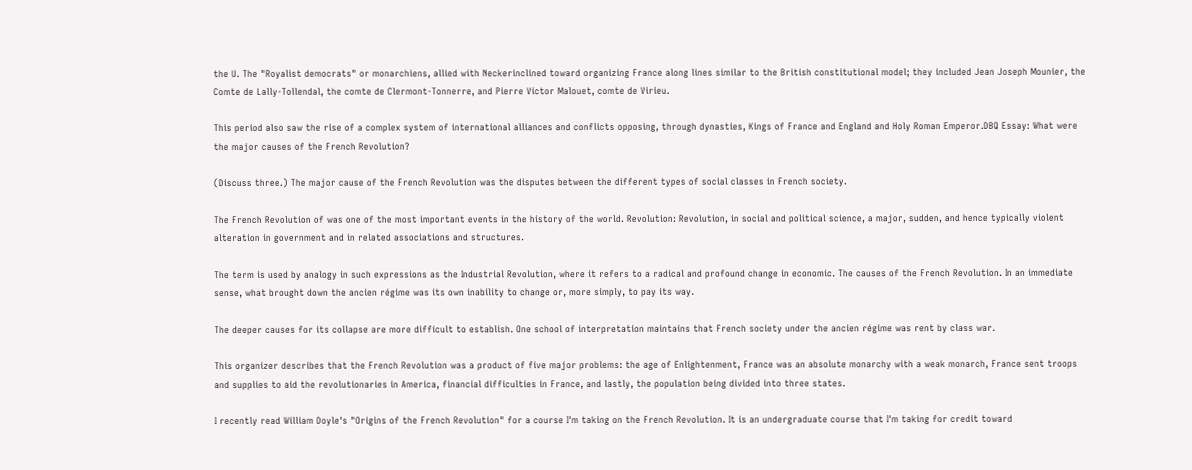the U. The "Royalist democrats" or monarchiens, allied with Neckerinclined toward organizing France along lines similar to the British constitutional model; they included Jean Joseph Mounier, the Comte de Lally-Tollendal, the comte de Clermont-Tonnerre, and Pierre Victor Malouet, comte de Virieu.

This period also saw the rise of a complex system of international alliances and conflicts opposing, through dynasties, Kings of France and England and Holy Roman Emperor.DBQ Essay: What were the major causes of the French Revolution?

(Discuss three.) The major cause of the French Revolution was the disputes between the different types of social classes in French society.

The French Revolution of was one of the most important events in the history of the world. Revolution: Revolution, in social and political science, a major, sudden, and hence typically violent alteration in government and in related associations and structures.

The term is used by analogy in such expressions as the Industrial Revolution, where it refers to a radical and profound change in economic. The causes of the French Revolution. In an immediate sense, what brought down the ancien régime was its own inability to change or, more simply, to pay its way.

The deeper causes for its collapse are more difficult to establish. One school of interpretation maintains that French society under the ancien régime was rent by class war.

This organizer describes that the French Revolution was a product of five major problems: the age of Enlightenment, France was an absolute monarchy with a weak monarch, France sent troops and supplies to aid the revolutionaries in America, financial difficulties in France, and lastly, the population being divided into three states.

I recently read William Doyle's "Origins of the French Revolution" for a course I'm taking on the French Revolution. It is an undergraduate course that I'm taking for credit toward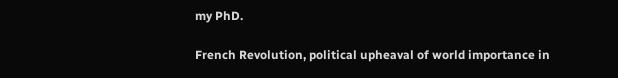my PhD.

French Revolution, political upheaval of world importance in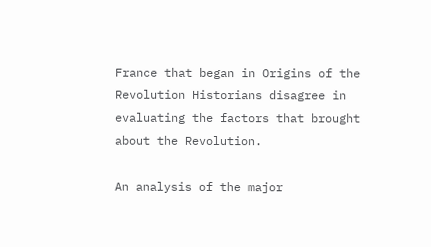France that began in Origins of the Revolution Historians disagree in evaluating the factors that brought about the Revolution.

An analysis of the major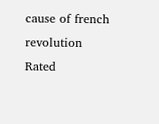cause of french revolution
Rated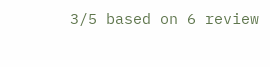3/5 based on 6 review